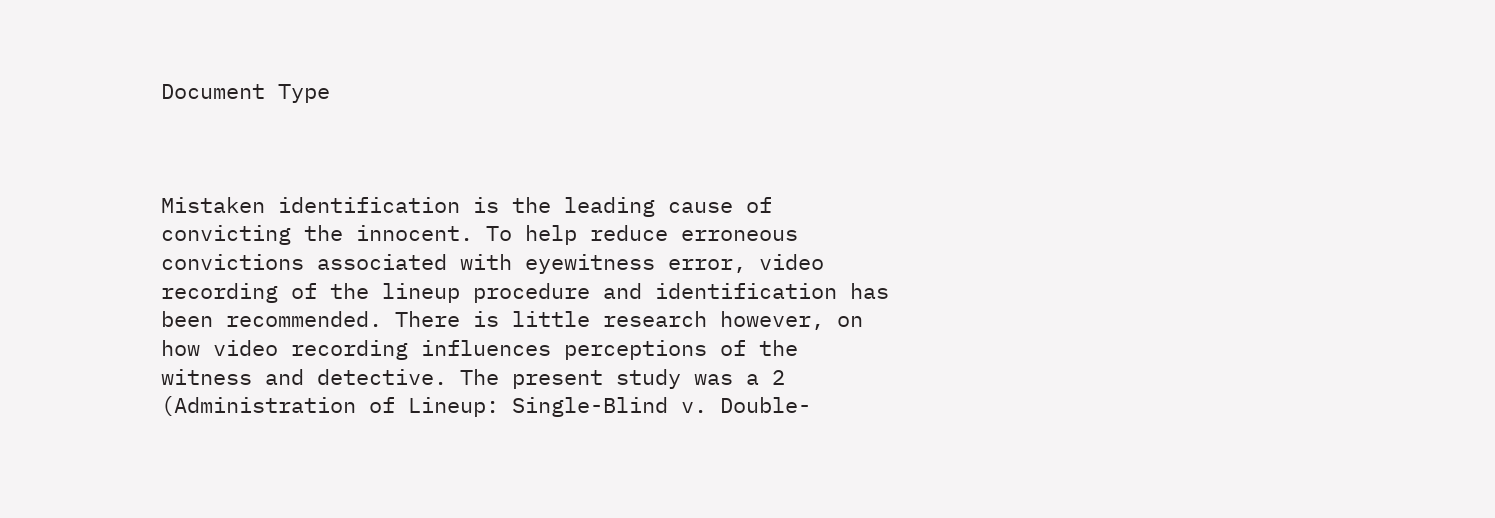Document Type



Mistaken identification is the leading cause of convicting the innocent. To help reduce erroneous convictions associated with eyewitness error, video recording of the lineup procedure and identification has been recommended. There is little research however, on how video recording influences perceptions of the witness and detective. The present study was a 2 (Administration of Lineup: Single-Blind v. Double-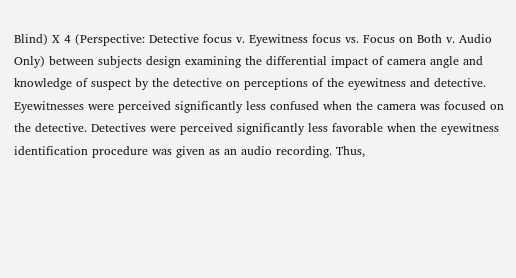Blind) X 4 (Perspective: Detective focus v. Eyewitness focus vs. Focus on Both v. Audio Only) between subjects design examining the differential impact of camera angle and knowledge of suspect by the detective on perceptions of the eyewitness and detective. Eyewitnesses were perceived significantly less confused when the camera was focused on the detective. Detectives were perceived significantly less favorable when the eyewitness identification procedure was given as an audio recording. Thus,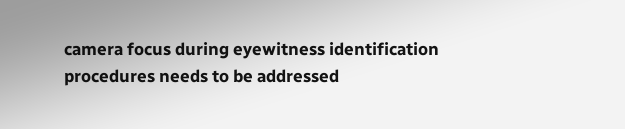camera focus during eyewitness identification procedures needs to be addressed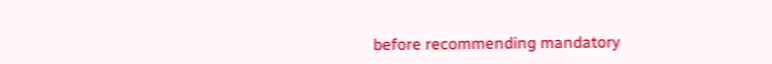before recommending mandatory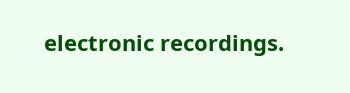electronic recordings.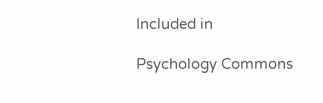Included in

Psychology Commons